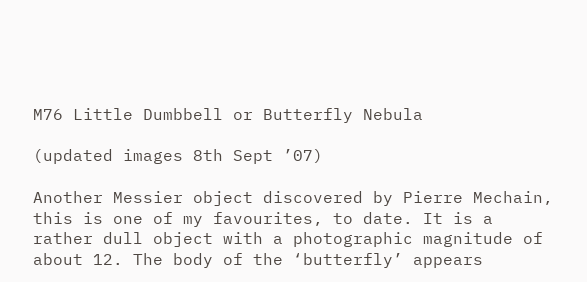M76 Little Dumbbell or Butterfly Nebula

(updated images 8th Sept ’07)

Another Messier object discovered by Pierre Mechain, this is one of my favourites, to date. It is a rather dull object with a photographic magnitude of about 12. The body of the ‘butterfly’ appears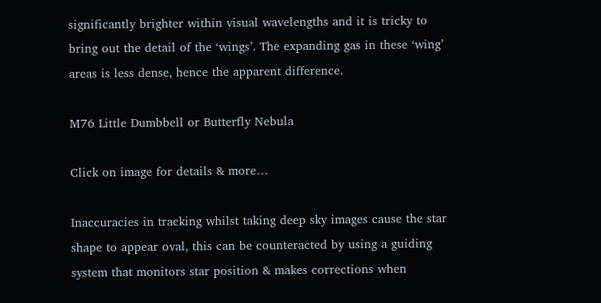significantly brighter within visual wavelengths and it is tricky to bring out the detail of the ‘wings’. The expanding gas in these ‘wing’ areas is less dense, hence the apparent difference.

M76 Little Dumbbell or Butterfly Nebula

Click on image for details & more…

Inaccuracies in tracking whilst taking deep sky images cause the star shape to appear oval, this can be counteracted by using a guiding system that monitors star position & makes corrections when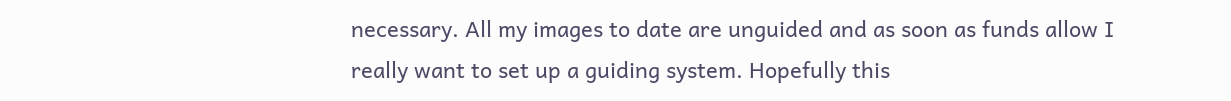necessary. All my images to date are unguided and as soon as funds allow I really want to set up a guiding system. Hopefully this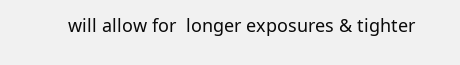will allow for  longer exposures & tighter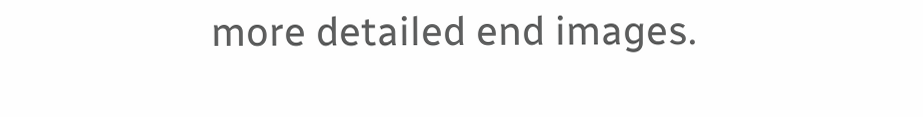more detailed end images.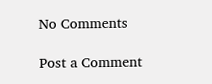No Comments

Post a Comment